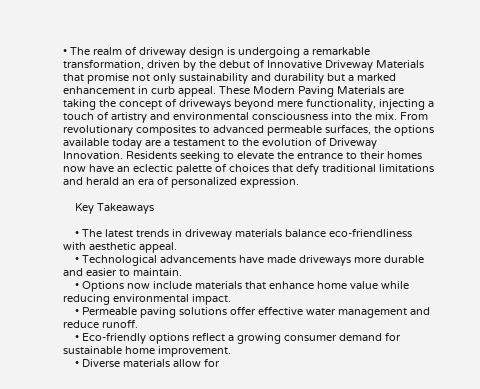• The realm of driveway design is undergoing a remarkable transformation, driven by the debut of Innovative Driveway Materials that promise not only sustainability and durability but a marked enhancement in curb appeal. These Modern Paving Materials are taking the concept of driveways beyond mere functionality, injecting a touch of artistry and environmental consciousness into the mix. From revolutionary composites to advanced permeable surfaces, the options available today are a testament to the evolution of Driveway Innovation. Residents seeking to elevate the entrance to their homes now have an eclectic palette of choices that defy traditional limitations and herald an era of personalized expression.

    Key Takeaways

    • The latest trends in driveway materials balance eco-friendliness with aesthetic appeal.
    • Technological advancements have made driveways more durable and easier to maintain.
    • Options now include materials that enhance home value while reducing environmental impact.
    • Permeable paving solutions offer effective water management and reduce runoff.
    • Eco-friendly options reflect a growing consumer demand for sustainable home improvement.
    • Diverse materials allow for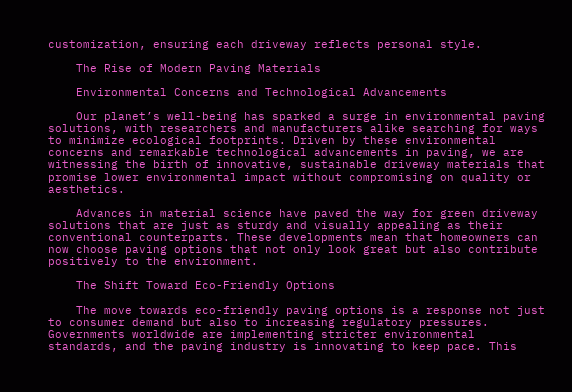customization, ensuring each driveway reflects personal style.

    The Rise of Modern Paving Materials

    Environmental Concerns and Technological Advancements

    Our planet’s well-being has sparked a surge in environmental paving solutions, with researchers and manufacturers alike searching for ways to minimize ecological footprints. Driven by these environmental concerns and remarkable technological advancements in paving, we are witnessing the birth of innovative, sustainable driveway materials that promise lower environmental impact without compromising on quality or aesthetics.

    Advances in material science have paved the way for green driveway solutions that are just as sturdy and visually appealing as their conventional counterparts. These developments mean that homeowners can now choose paving options that not only look great but also contribute positively to the environment.

    The Shift Toward Eco-Friendly Options

    The move towards eco-friendly paving options is a response not just to consumer demand but also to increasing regulatory pressures. Governments worldwide are implementing stricter environmental standards, and the paving industry is innovating to keep pace. This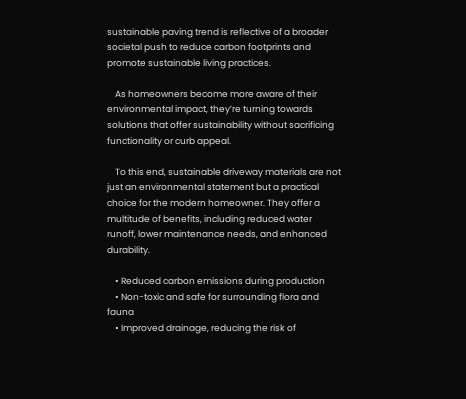sustainable paving trend is reflective of a broader societal push to reduce carbon footprints and promote sustainable living practices.

    As homeowners become more aware of their environmental impact, they’re turning towards solutions that offer sustainability without sacrificing functionality or curb appeal.

    To this end, sustainable driveway materials are not just an environmental statement but a practical choice for the modern homeowner. They offer a multitude of benefits, including reduced water runoff, lower maintenance needs, and enhanced durability.

    • Reduced carbon emissions during production
    • Non-toxic and safe for surrounding flora and fauna
    • Improved drainage, reducing the risk of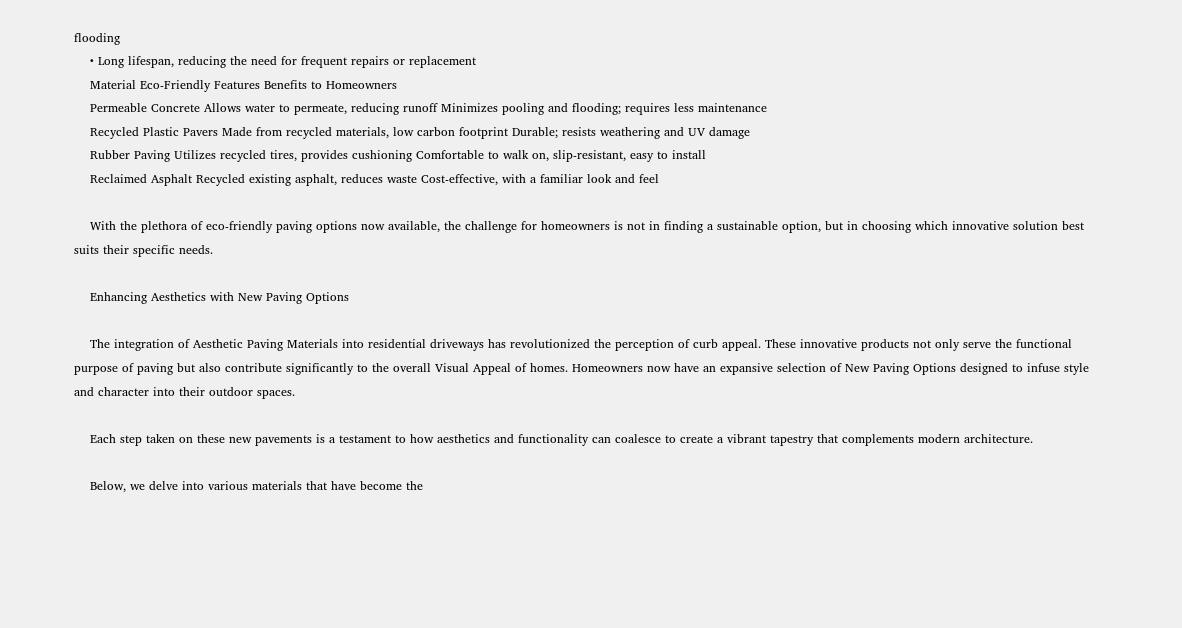flooding
    • Long lifespan, reducing the need for frequent repairs or replacement
    Material Eco-Friendly Features Benefits to Homeowners
    Permeable Concrete Allows water to permeate, reducing runoff Minimizes pooling and flooding; requires less maintenance
    Recycled Plastic Pavers Made from recycled materials, low carbon footprint Durable; resists weathering and UV damage
    Rubber Paving Utilizes recycled tires, provides cushioning Comfortable to walk on, slip-resistant, easy to install
    Reclaimed Asphalt Recycled existing asphalt, reduces waste Cost-effective, with a familiar look and feel

    With the plethora of eco-friendly paving options now available, the challenge for homeowners is not in finding a sustainable option, but in choosing which innovative solution best suits their specific needs.

    Enhancing Aesthetics with New Paving Options

    The integration of Aesthetic Paving Materials into residential driveways has revolutionized the perception of curb appeal. These innovative products not only serve the functional purpose of paving but also contribute significantly to the overall Visual Appeal of homes. Homeowners now have an expansive selection of New Paving Options designed to infuse style and character into their outdoor spaces.

    Each step taken on these new pavements is a testament to how aesthetics and functionality can coalesce to create a vibrant tapestry that complements modern architecture.

    Below, we delve into various materials that have become the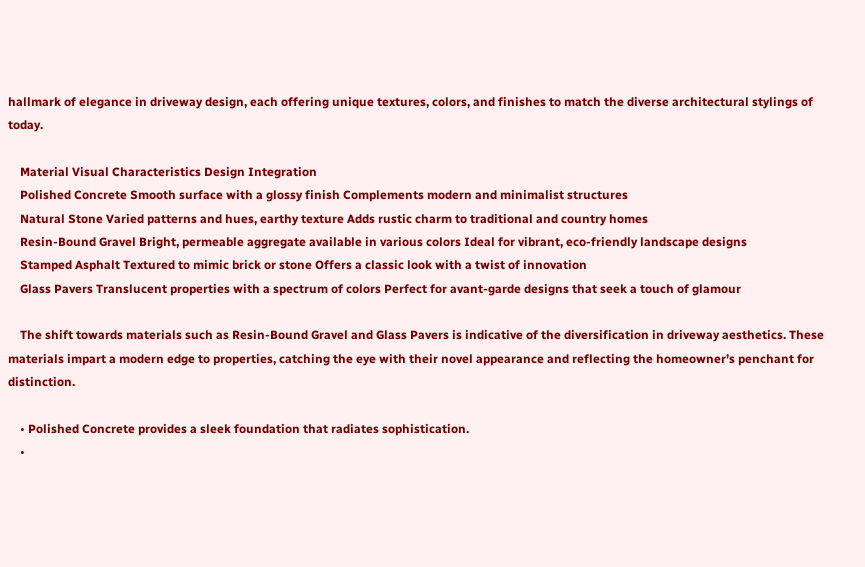hallmark of elegance in driveway design, each offering unique textures, colors, and finishes to match the diverse architectural stylings of today.

    Material Visual Characteristics Design Integration
    Polished Concrete Smooth surface with a glossy finish Complements modern and minimalist structures
    Natural Stone Varied patterns and hues, earthy texture Adds rustic charm to traditional and country homes
    Resin-Bound Gravel Bright, permeable aggregate available in various colors Ideal for vibrant, eco-friendly landscape designs
    Stamped Asphalt Textured to mimic brick or stone Offers a classic look with a twist of innovation
    Glass Pavers Translucent properties with a spectrum of colors Perfect for avant-garde designs that seek a touch of glamour

    The shift towards materials such as Resin-Bound Gravel and Glass Pavers is indicative of the diversification in driveway aesthetics. These materials impart a modern edge to properties, catching the eye with their novel appearance and reflecting the homeowner’s penchant for distinction.

    • Polished Concrete provides a sleek foundation that radiates sophistication.
    •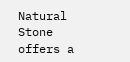Natural Stone offers a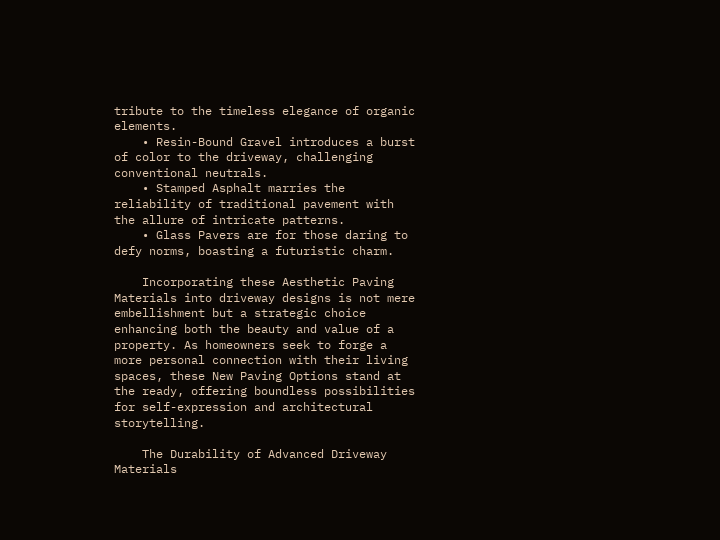tribute to the timeless elegance of organic elements.
    • Resin-Bound Gravel introduces a burst of color to the driveway, challenging conventional neutrals.
    • Stamped Asphalt marries the reliability of traditional pavement with the allure of intricate patterns.
    • Glass Pavers are for those daring to defy norms, boasting a futuristic charm.

    Incorporating these Aesthetic Paving Materials into driveway designs is not mere embellishment but a strategic choice enhancing both the beauty and value of a property. As homeowners seek to forge a more personal connection with their living spaces, these New Paving Options stand at the ready, offering boundless possibilities for self-expression and architectural storytelling.

    The Durability of Advanced Driveway Materials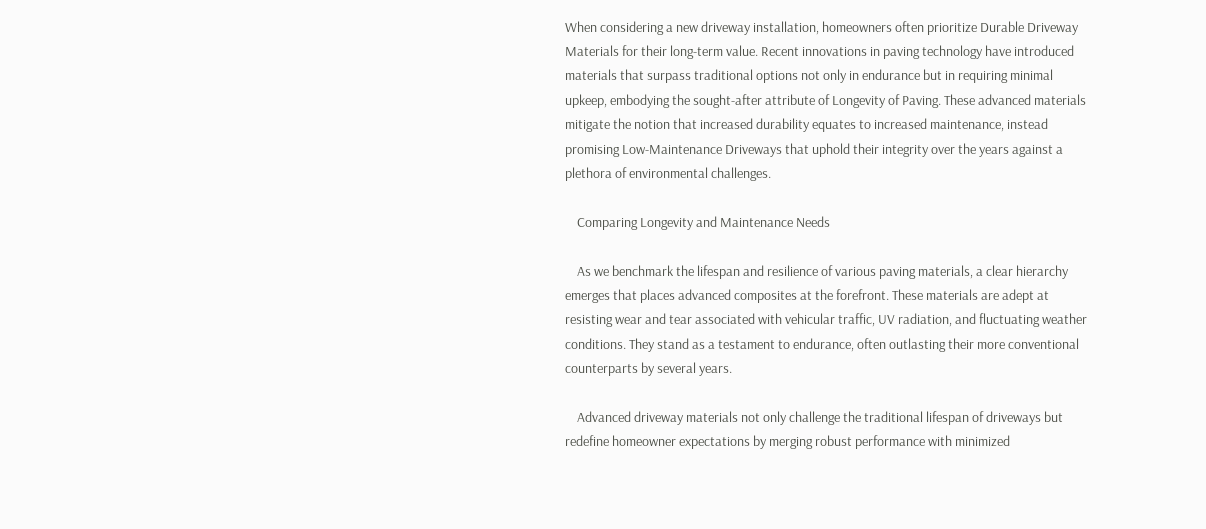When considering a new driveway installation, homeowners often prioritize Durable Driveway Materials for their long-term value. Recent innovations in paving technology have introduced materials that surpass traditional options not only in endurance but in requiring minimal upkeep, embodying the sought-after attribute of Longevity of Paving. These advanced materials mitigate the notion that increased durability equates to increased maintenance, instead promising Low-Maintenance Driveways that uphold their integrity over the years against a plethora of environmental challenges.

    Comparing Longevity and Maintenance Needs

    As we benchmark the lifespan and resilience of various paving materials, a clear hierarchy emerges that places advanced composites at the forefront. These materials are adept at resisting wear and tear associated with vehicular traffic, UV radiation, and fluctuating weather conditions. They stand as a testament to endurance, often outlasting their more conventional counterparts by several years.

    Advanced driveway materials not only challenge the traditional lifespan of driveways but redefine homeowner expectations by merging robust performance with minimized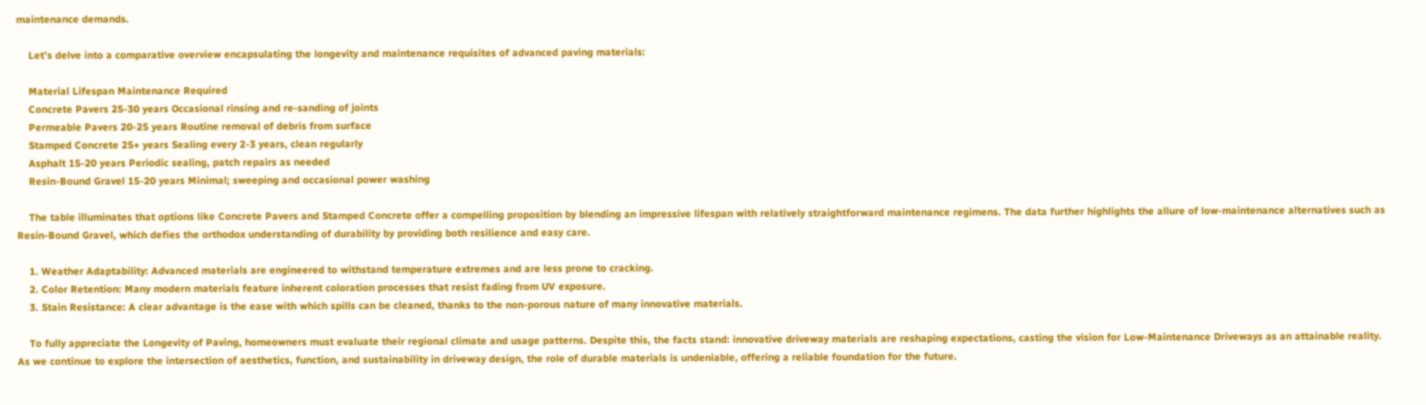maintenance demands.

    Let’s delve into a comparative overview encapsulating the longevity and maintenance requisites of advanced paving materials:

    Material Lifespan Maintenance Required
    Concrete Pavers 25-30 years Occasional rinsing and re-sanding of joints
    Permeable Pavers 20-25 years Routine removal of debris from surface
    Stamped Concrete 25+ years Sealing every 2-3 years, clean regularly
    Asphalt 15-20 years Periodic sealing, patch repairs as needed
    Resin-Bound Gravel 15-20 years Minimal; sweeping and occasional power washing

    The table illuminates that options like Concrete Pavers and Stamped Concrete offer a compelling proposition by blending an impressive lifespan with relatively straightforward maintenance regimens. The data further highlights the allure of low-maintenance alternatives such as Resin-Bound Gravel, which defies the orthodox understanding of durability by providing both resilience and easy care.

    1. Weather Adaptability: Advanced materials are engineered to withstand temperature extremes and are less prone to cracking.
    2. Color Retention: Many modern materials feature inherent coloration processes that resist fading from UV exposure.
    3. Stain Resistance: A clear advantage is the ease with which spills can be cleaned, thanks to the non-porous nature of many innovative materials.

    To fully appreciate the Longevity of Paving, homeowners must evaluate their regional climate and usage patterns. Despite this, the facts stand: innovative driveway materials are reshaping expectations, casting the vision for Low-Maintenance Driveways as an attainable reality. As we continue to explore the intersection of aesthetics, function, and sustainability in driveway design, the role of durable materials is undeniable, offering a reliable foundation for the future.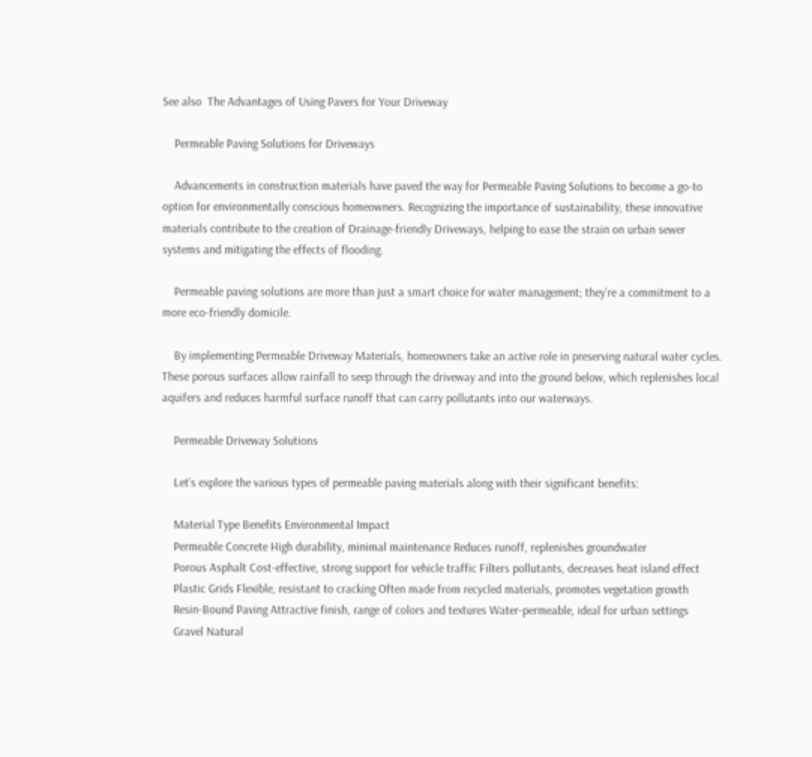See also  The Advantages of Using Pavers for Your Driveway

    Permeable Paving Solutions for Driveways

    Advancements in construction materials have paved the way for Permeable Paving Solutions to become a go-to option for environmentally conscious homeowners. Recognizing the importance of sustainability, these innovative materials contribute to the creation of Drainage-friendly Driveways, helping to ease the strain on urban sewer systems and mitigating the effects of flooding.

    Permeable paving solutions are more than just a smart choice for water management; they’re a commitment to a more eco-friendly domicile.

    By implementing Permeable Driveway Materials, homeowners take an active role in preserving natural water cycles. These porous surfaces allow rainfall to seep through the driveway and into the ground below, which replenishes local aquifers and reduces harmful surface runoff that can carry pollutants into our waterways.

    Permeable Driveway Solutions

    Let’s explore the various types of permeable paving materials along with their significant benefits:

    Material Type Benefits Environmental Impact
    Permeable Concrete High durability, minimal maintenance Reduces runoff, replenishes groundwater
    Porous Asphalt Cost-effective, strong support for vehicle traffic Filters pollutants, decreases heat island effect
    Plastic Grids Flexible, resistant to cracking Often made from recycled materials, promotes vegetation growth
    Resin-Bound Paving Attractive finish, range of colors and textures Water-permeable, ideal for urban settings
    Gravel Natural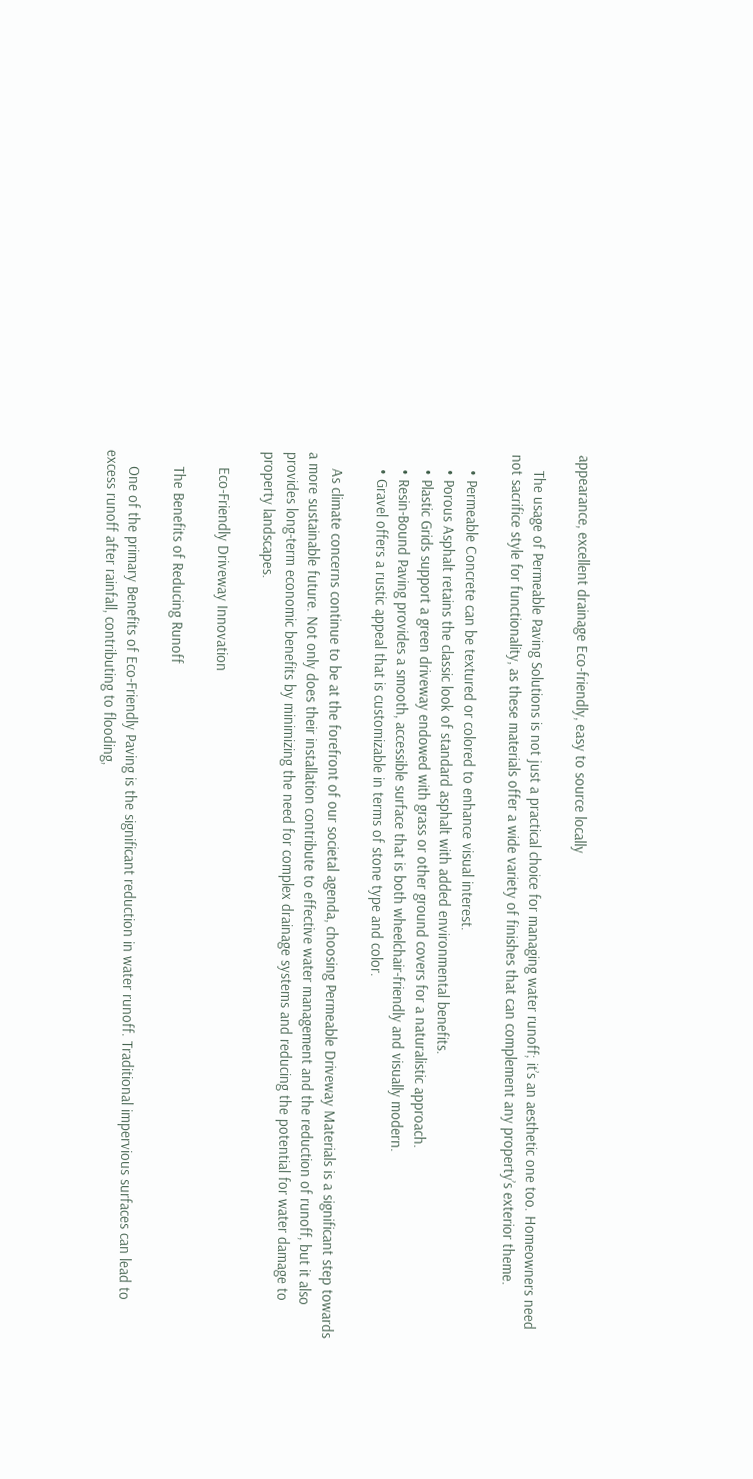appearance, excellent drainage Eco-friendly, easy to source locally

    The usage of Permeable Paving Solutions is not just a practical choice for managing water runoff; it’s an aesthetic one too. Homeowners need not sacrifice style for functionality, as these materials offer a wide variety of finishes that can complement any property’s exterior theme.

    • Permeable Concrete can be textured or colored to enhance visual interest.
    • Porous Asphalt retains the classic look of standard asphalt with added environmental benefits.
    • Plastic Grids support a green driveway endowed with grass or other ground covers for a naturalistic approach.
    • Resin-Bound Paving provides a smooth, accessible surface that is both wheelchair-friendly and visually modern.
    • Gravel offers a rustic appeal that is customizable in terms of stone type and color.

    As climate concerns continue to be at the forefront of our societal agenda, choosing Permeable Driveway Materials is a significant step towards a more sustainable future. Not only does their installation contribute to effective water management and the reduction of runoff, but it also provides long-term economic benefits by minimizing the need for complex drainage systems and reducing the potential for water damage to property landscapes.

    Eco-Friendly Driveway Innovation

    The Benefits of Reducing Runoff

    One of the primary Benefits of Eco-Friendly Paving is the significant reduction in water runoff. Traditional impervious surfaces can lead to excess runoff after rainfall, contributing to flooding,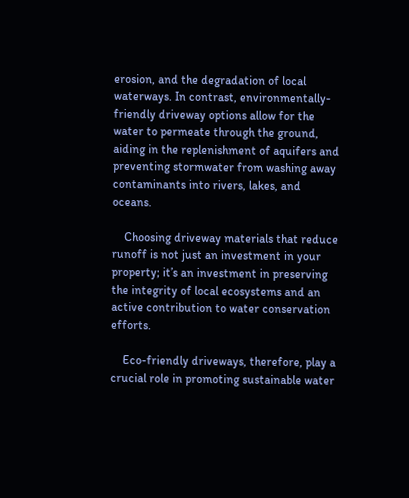erosion, and the degradation of local waterways. In contrast, environmentally-friendly driveway options allow for the water to permeate through the ground, aiding in the replenishment of aquifers and preventing stormwater from washing away contaminants into rivers, lakes, and oceans.

    Choosing driveway materials that reduce runoff is not just an investment in your property; it’s an investment in preserving the integrity of local ecosystems and an active contribution to water conservation efforts.

    Eco-friendly driveways, therefore, play a crucial role in promoting sustainable water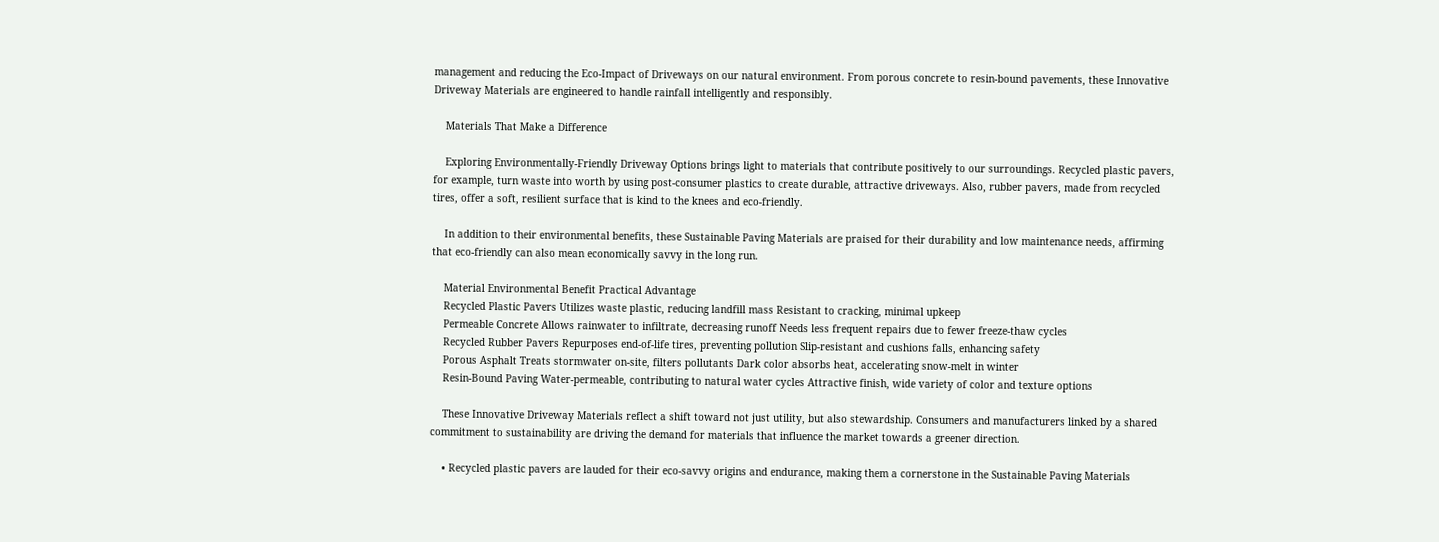management and reducing the Eco-Impact of Driveways on our natural environment. From porous concrete to resin-bound pavements, these Innovative Driveway Materials are engineered to handle rainfall intelligently and responsibly.

    Materials That Make a Difference

    Exploring Environmentally-Friendly Driveway Options brings light to materials that contribute positively to our surroundings. Recycled plastic pavers, for example, turn waste into worth by using post-consumer plastics to create durable, attractive driveways. Also, rubber pavers, made from recycled tires, offer a soft, resilient surface that is kind to the knees and eco-friendly.

    In addition to their environmental benefits, these Sustainable Paving Materials are praised for their durability and low maintenance needs, affirming that eco-friendly can also mean economically savvy in the long run.

    Material Environmental Benefit Practical Advantage
    Recycled Plastic Pavers Utilizes waste plastic, reducing landfill mass Resistant to cracking, minimal upkeep
    Permeable Concrete Allows rainwater to infiltrate, decreasing runoff Needs less frequent repairs due to fewer freeze-thaw cycles
    Recycled Rubber Pavers Repurposes end-of-life tires, preventing pollution Slip-resistant and cushions falls, enhancing safety
    Porous Asphalt Treats stormwater on-site, filters pollutants Dark color absorbs heat, accelerating snow-melt in winter
    Resin-Bound Paving Water-permeable, contributing to natural water cycles Attractive finish, wide variety of color and texture options

    These Innovative Driveway Materials reflect a shift toward not just utility, but also stewardship. Consumers and manufacturers linked by a shared commitment to sustainability are driving the demand for materials that influence the market towards a greener direction.

    • Recycled plastic pavers are lauded for their eco-savvy origins and endurance, making them a cornerstone in the Sustainable Paving Materials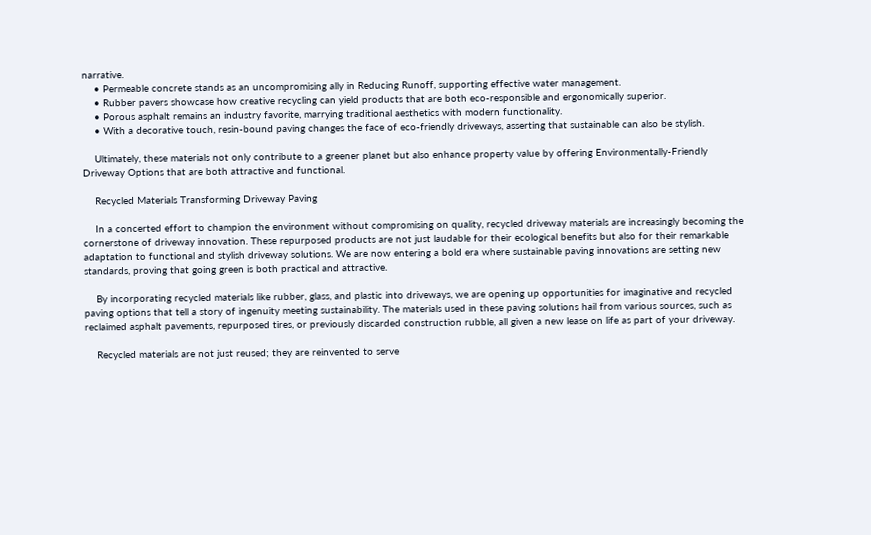narrative.
    • Permeable concrete stands as an uncompromising ally in Reducing Runoff, supporting effective water management.
    • Rubber pavers showcase how creative recycling can yield products that are both eco-responsible and ergonomically superior.
    • Porous asphalt remains an industry favorite, marrying traditional aesthetics with modern functionality.
    • With a decorative touch, resin-bound paving changes the face of eco-friendly driveways, asserting that sustainable can also be stylish.

    Ultimately, these materials not only contribute to a greener planet but also enhance property value by offering Environmentally-Friendly Driveway Options that are both attractive and functional.

    Recycled Materials Transforming Driveway Paving

    In a concerted effort to champion the environment without compromising on quality, recycled driveway materials are increasingly becoming the cornerstone of driveway innovation. These repurposed products are not just laudable for their ecological benefits but also for their remarkable adaptation to functional and stylish driveway solutions. We are now entering a bold era where sustainable paving innovations are setting new standards, proving that going green is both practical and attractive.

    By incorporating recycled materials like rubber, glass, and plastic into driveways, we are opening up opportunities for imaginative and recycled paving options that tell a story of ingenuity meeting sustainability. The materials used in these paving solutions hail from various sources, such as reclaimed asphalt pavements, repurposed tires, or previously discarded construction rubble, all given a new lease on life as part of your driveway.

    Recycled materials are not just reused; they are reinvented to serve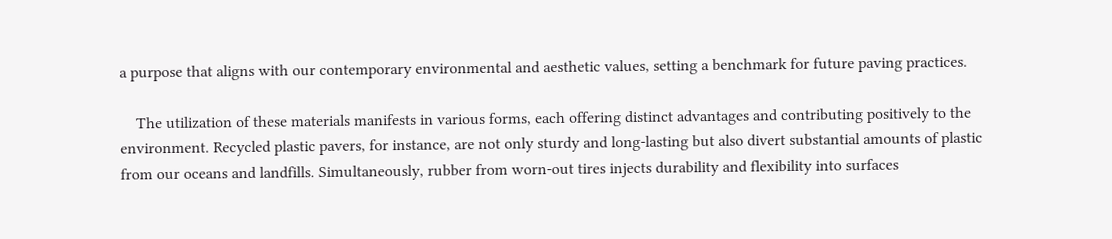a purpose that aligns with our contemporary environmental and aesthetic values, setting a benchmark for future paving practices.

    The utilization of these materials manifests in various forms, each offering distinct advantages and contributing positively to the environment. Recycled plastic pavers, for instance, are not only sturdy and long-lasting but also divert substantial amounts of plastic from our oceans and landfills. Simultaneously, rubber from worn-out tires injects durability and flexibility into surfaces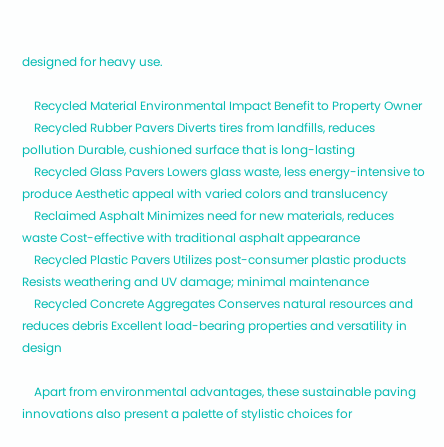designed for heavy use.

    Recycled Material Environmental Impact Benefit to Property Owner
    Recycled Rubber Pavers Diverts tires from landfills, reduces pollution Durable, cushioned surface that is long-lasting
    Recycled Glass Pavers Lowers glass waste, less energy-intensive to produce Aesthetic appeal with varied colors and translucency
    Reclaimed Asphalt Minimizes need for new materials, reduces waste Cost-effective with traditional asphalt appearance
    Recycled Plastic Pavers Utilizes post-consumer plastic products Resists weathering and UV damage; minimal maintenance
    Recycled Concrete Aggregates Conserves natural resources and reduces debris Excellent load-bearing properties and versatility in design

    Apart from environmental advantages, these sustainable paving innovations also present a palette of stylistic choices for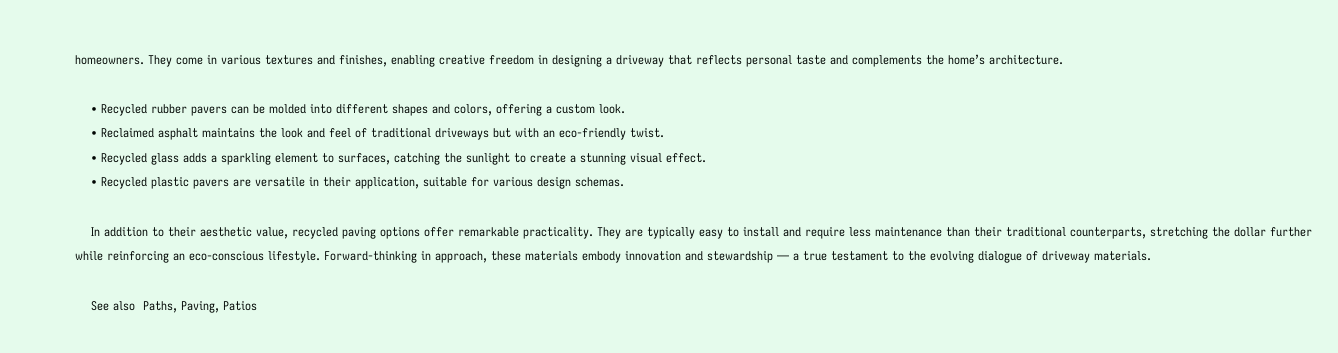homeowners. They come in various textures and finishes, enabling creative freedom in designing a driveway that reflects personal taste and complements the home’s architecture.

    • Recycled rubber pavers can be molded into different shapes and colors, offering a custom look.
    • Reclaimed asphalt maintains the look and feel of traditional driveways but with an eco-friendly twist.
    • Recycled glass adds a sparkling element to surfaces, catching the sunlight to create a stunning visual effect.
    • Recycled plastic pavers are versatile in their application, suitable for various design schemas.

    In addition to their aesthetic value, recycled paving options offer remarkable practicality. They are typically easy to install and require less maintenance than their traditional counterparts, stretching the dollar further while reinforcing an eco-conscious lifestyle. Forward-thinking in approach, these materials embody innovation and stewardship — a true testament to the evolving dialogue of driveway materials.

    See also  Paths, Paving, Patios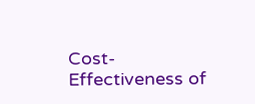Cost-Effectiveness of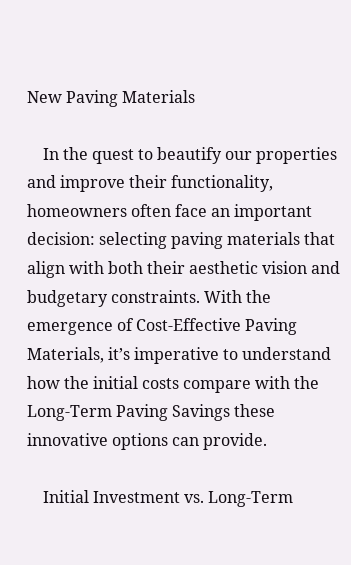New Paving Materials

    In the quest to beautify our properties and improve their functionality, homeowners often face an important decision: selecting paving materials that align with both their aesthetic vision and budgetary constraints. With the emergence of Cost-Effective Paving Materials, it’s imperative to understand how the initial costs compare with the Long-Term Paving Savings these innovative options can provide.

    Initial Investment vs. Long-Term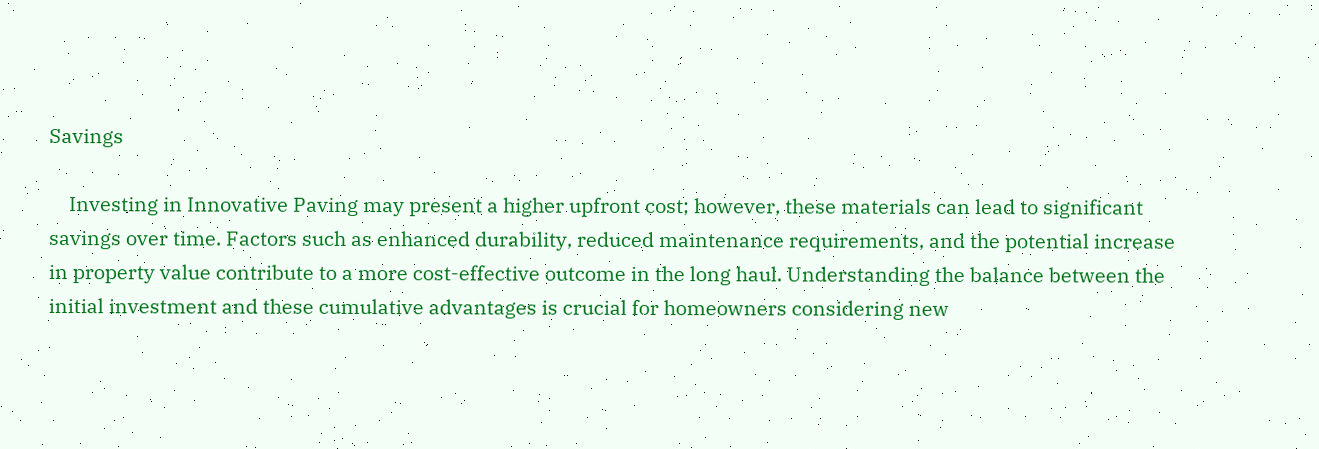Savings

    Investing in Innovative Paving may present a higher upfront cost; however, these materials can lead to significant savings over time. Factors such as enhanced durability, reduced maintenance requirements, and the potential increase in property value contribute to a more cost-effective outcome in the long haul. Understanding the balance between the initial investment and these cumulative advantages is crucial for homeowners considering new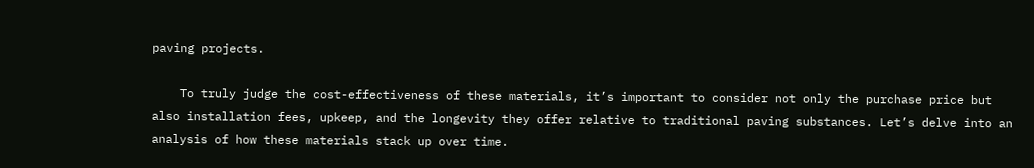paving projects.

    To truly judge the cost-effectiveness of these materials, it’s important to consider not only the purchase price but also installation fees, upkeep, and the longevity they offer relative to traditional paving substances. Let’s delve into an analysis of how these materials stack up over time.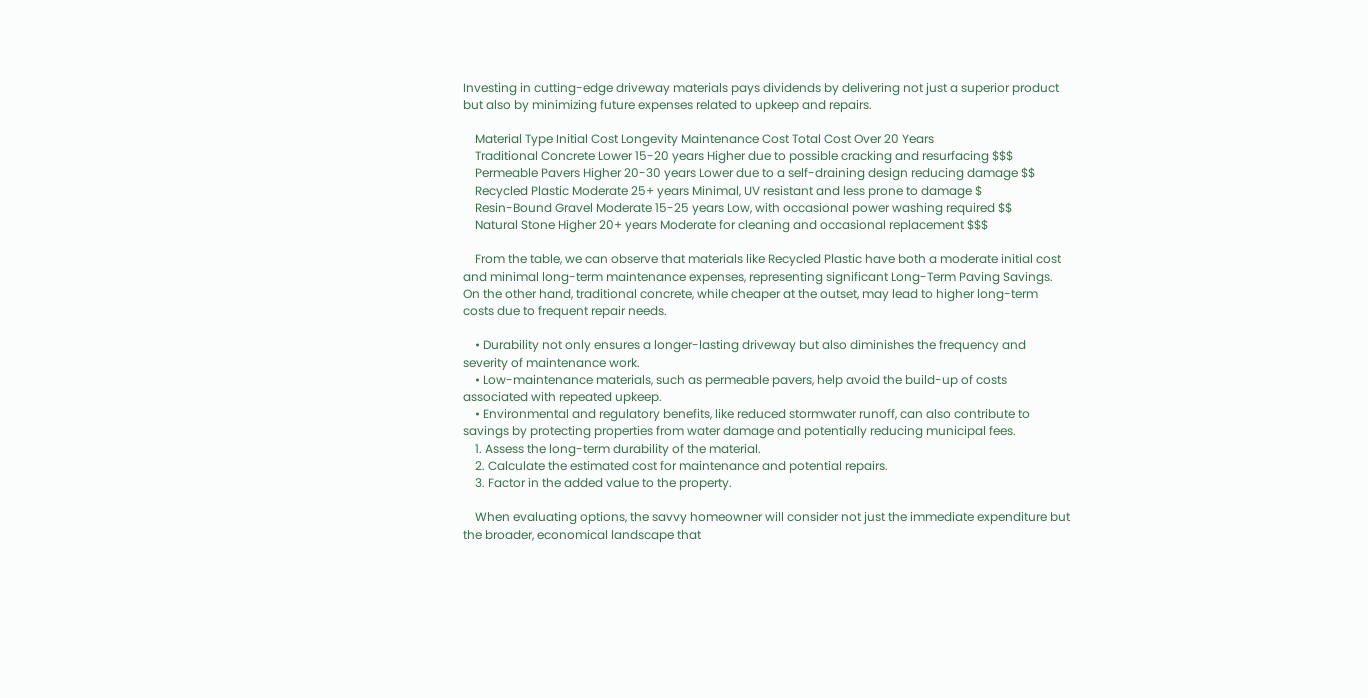Investing in cutting-edge driveway materials pays dividends by delivering not just a superior product but also by minimizing future expenses related to upkeep and repairs.

    Material Type Initial Cost Longevity Maintenance Cost Total Cost Over 20 Years
    Traditional Concrete Lower 15-20 years Higher due to possible cracking and resurfacing $$$
    Permeable Pavers Higher 20-30 years Lower due to a self-draining design reducing damage $$
    Recycled Plastic Moderate 25+ years Minimal, UV resistant and less prone to damage $
    Resin-Bound Gravel Moderate 15-25 years Low, with occasional power washing required $$
    Natural Stone Higher 20+ years Moderate for cleaning and occasional replacement $$$

    From the table, we can observe that materials like Recycled Plastic have both a moderate initial cost and minimal long-term maintenance expenses, representing significant Long-Term Paving Savings. On the other hand, traditional concrete, while cheaper at the outset, may lead to higher long-term costs due to frequent repair needs.

    • Durability not only ensures a longer-lasting driveway but also diminishes the frequency and severity of maintenance work.
    • Low-maintenance materials, such as permeable pavers, help avoid the build-up of costs associated with repeated upkeep.
    • Environmental and regulatory benefits, like reduced stormwater runoff, can also contribute to savings by protecting properties from water damage and potentially reducing municipal fees.
    1. Assess the long-term durability of the material.
    2. Calculate the estimated cost for maintenance and potential repairs.
    3. Factor in the added value to the property.

    When evaluating options, the savvy homeowner will consider not just the immediate expenditure but the broader, economical landscape that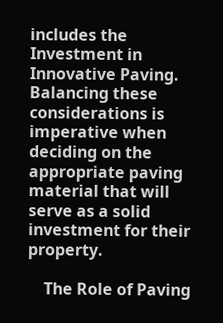includes the Investment in Innovative Paving. Balancing these considerations is imperative when deciding on the appropriate paving material that will serve as a solid investment for their property.

    The Role of Paving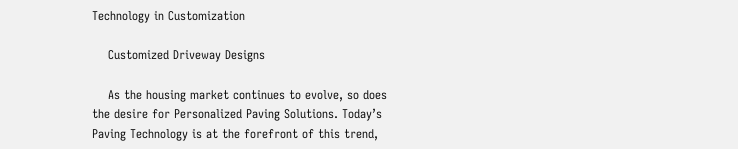Technology in Customization

    Customized Driveway Designs

    As the housing market continues to evolve, so does the desire for Personalized Paving Solutions. Today’s Paving Technology is at the forefront of this trend,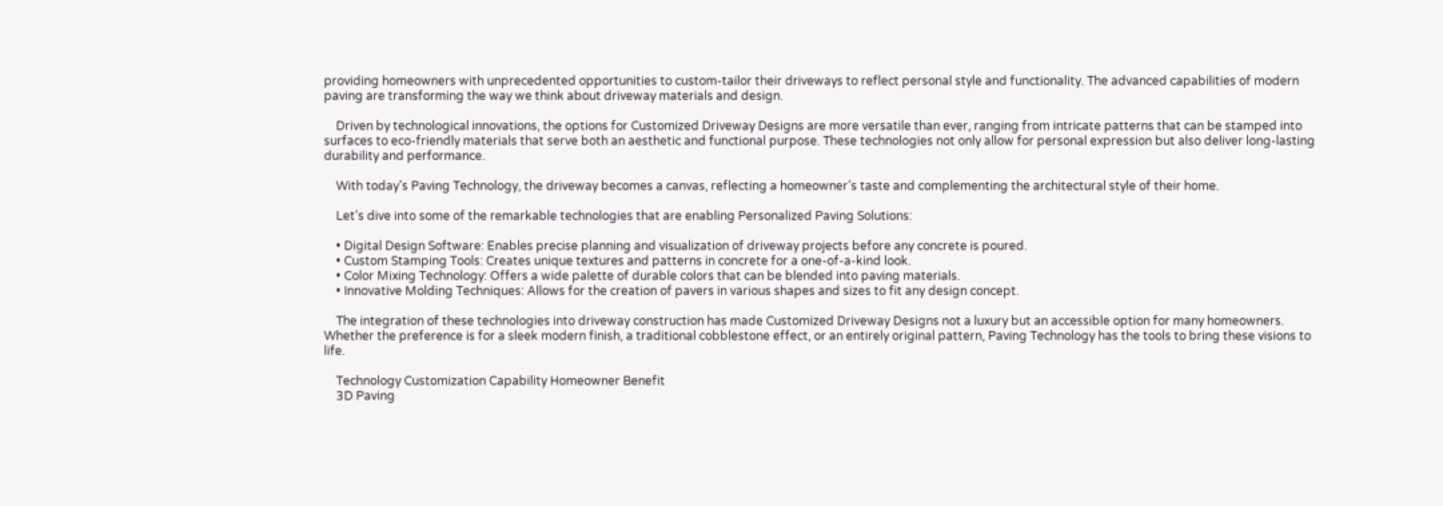providing homeowners with unprecedented opportunities to custom-tailor their driveways to reflect personal style and functionality. The advanced capabilities of modern paving are transforming the way we think about driveway materials and design.

    Driven by technological innovations, the options for Customized Driveway Designs are more versatile than ever, ranging from intricate patterns that can be stamped into surfaces to eco-friendly materials that serve both an aesthetic and functional purpose. These technologies not only allow for personal expression but also deliver long-lasting durability and performance.

    With today’s Paving Technology, the driveway becomes a canvas, reflecting a homeowner’s taste and complementing the architectural style of their home.

    Let’s dive into some of the remarkable technologies that are enabling Personalized Paving Solutions:

    • Digital Design Software: Enables precise planning and visualization of driveway projects before any concrete is poured.
    • Custom Stamping Tools: Creates unique textures and patterns in concrete for a one-of-a-kind look.
    • Color Mixing Technology: Offers a wide palette of durable colors that can be blended into paving materials.
    • Innovative Molding Techniques: Allows for the creation of pavers in various shapes and sizes to fit any design concept.

    The integration of these technologies into driveway construction has made Customized Driveway Designs not a luxury but an accessible option for many homeowners. Whether the preference is for a sleek modern finish, a traditional cobblestone effect, or an entirely original pattern, Paving Technology has the tools to bring these visions to life.

    Technology Customization Capability Homeowner Benefit
    3D Paving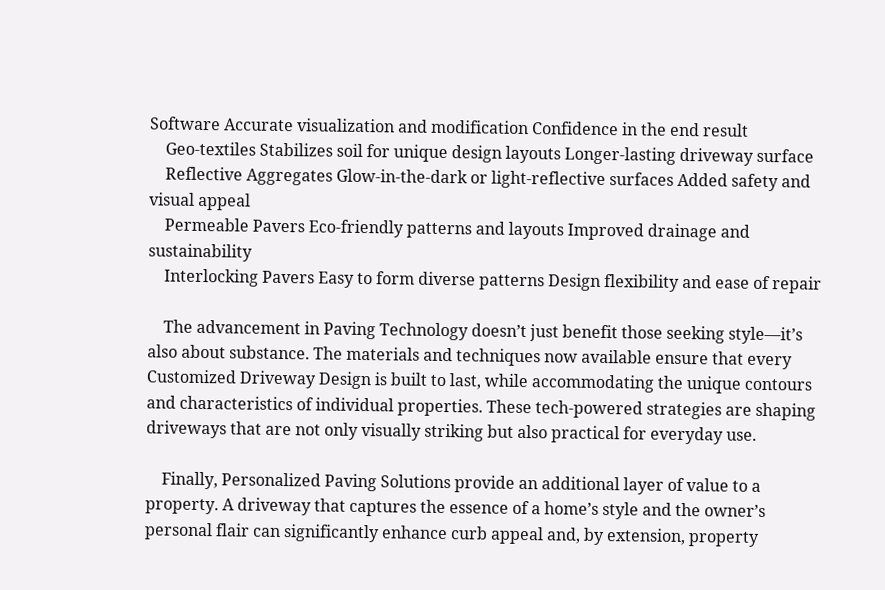Software Accurate visualization and modification Confidence in the end result
    Geo-textiles Stabilizes soil for unique design layouts Longer-lasting driveway surface
    Reflective Aggregates Glow-in-the-dark or light-reflective surfaces Added safety and visual appeal
    Permeable Pavers Eco-friendly patterns and layouts Improved drainage and sustainability
    Interlocking Pavers Easy to form diverse patterns Design flexibility and ease of repair

    The advancement in Paving Technology doesn’t just benefit those seeking style—it’s also about substance. The materials and techniques now available ensure that every Customized Driveway Design is built to last, while accommodating the unique contours and characteristics of individual properties. These tech-powered strategies are shaping driveways that are not only visually striking but also practical for everyday use.

    Finally, Personalized Paving Solutions provide an additional layer of value to a property. A driveway that captures the essence of a home’s style and the owner’s personal flair can significantly enhance curb appeal and, by extension, property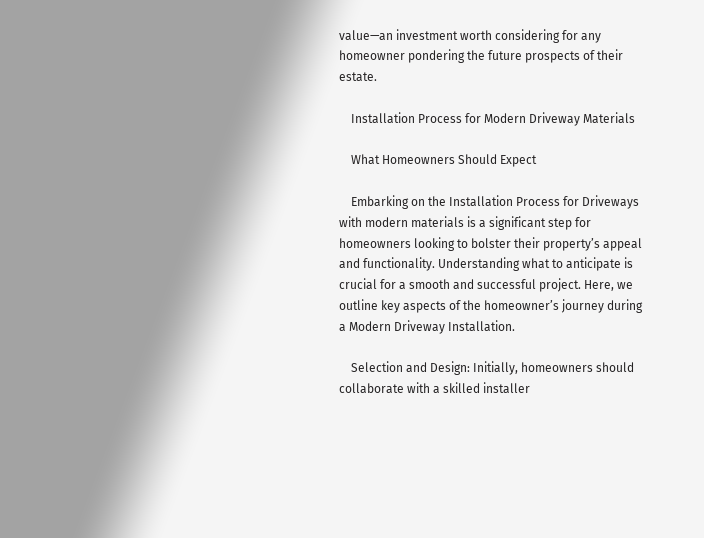value—an investment worth considering for any homeowner pondering the future prospects of their estate.

    Installation Process for Modern Driveway Materials

    What Homeowners Should Expect

    Embarking on the Installation Process for Driveways with modern materials is a significant step for homeowners looking to bolster their property’s appeal and functionality. Understanding what to anticipate is crucial for a smooth and successful project. Here, we outline key aspects of the homeowner’s journey during a Modern Driveway Installation.

    Selection and Design: Initially, homeowners should collaborate with a skilled installer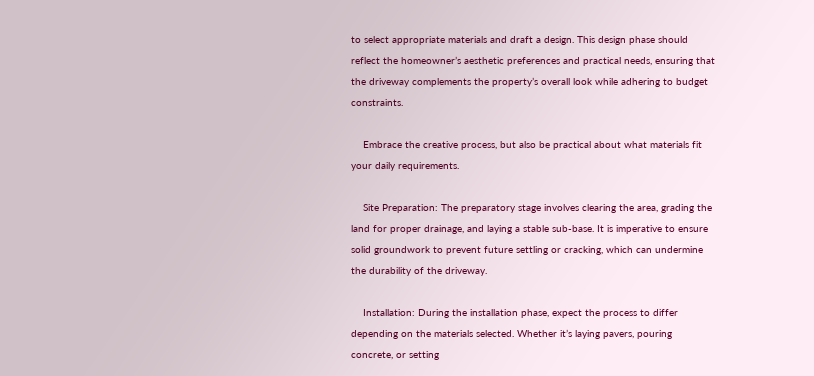to select appropriate materials and draft a design. This design phase should reflect the homeowner’s aesthetic preferences and practical needs, ensuring that the driveway complements the property’s overall look while adhering to budget constraints.

    Embrace the creative process, but also be practical about what materials fit your daily requirements.

    Site Preparation: The preparatory stage involves clearing the area, grading the land for proper drainage, and laying a stable sub-base. It is imperative to ensure solid groundwork to prevent future settling or cracking, which can undermine the durability of the driveway.

    Installation: During the installation phase, expect the process to differ depending on the materials selected. Whether it’s laying pavers, pouring concrete, or setting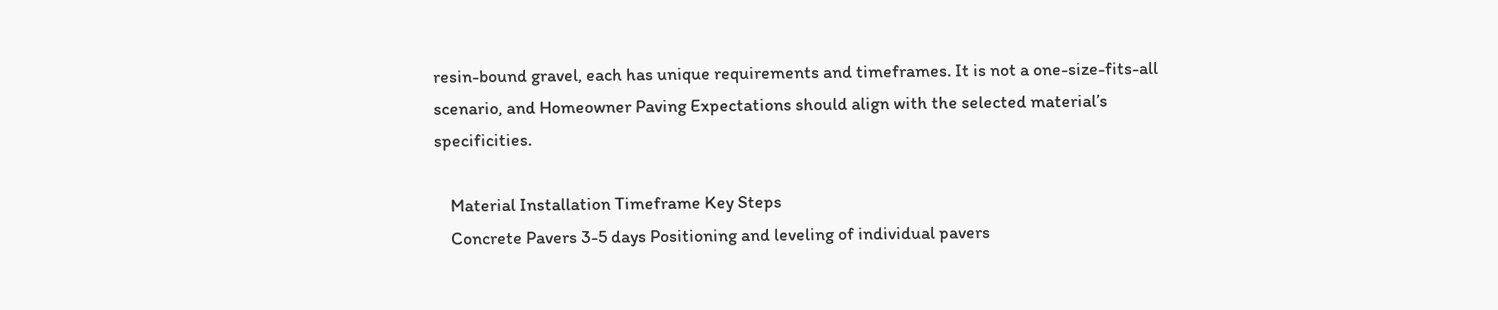resin-bound gravel, each has unique requirements and timeframes. It is not a one-size-fits-all scenario, and Homeowner Paving Expectations should align with the selected material’s specificities.

    Material Installation Timeframe Key Steps
    Concrete Pavers 3-5 days Positioning and leveling of individual pavers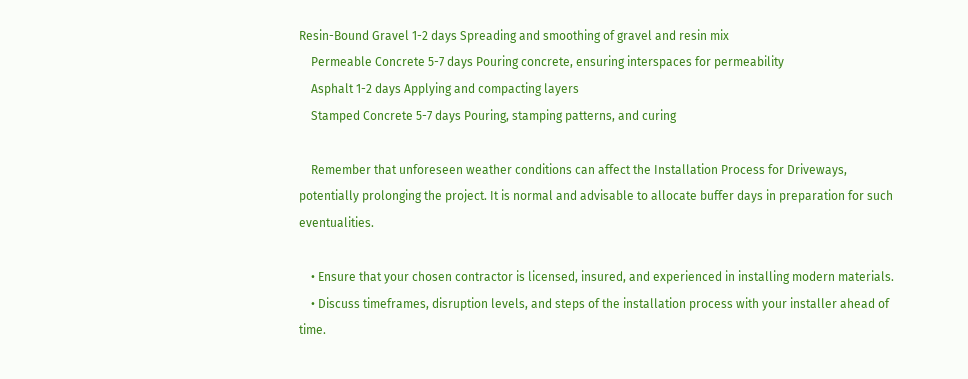Resin-Bound Gravel 1-2 days Spreading and smoothing of gravel and resin mix
    Permeable Concrete 5-7 days Pouring concrete, ensuring interspaces for permeability
    Asphalt 1-2 days Applying and compacting layers
    Stamped Concrete 5-7 days Pouring, stamping patterns, and curing

    Remember that unforeseen weather conditions can affect the Installation Process for Driveways, potentially prolonging the project. It is normal and advisable to allocate buffer days in preparation for such eventualities.

    • Ensure that your chosen contractor is licensed, insured, and experienced in installing modern materials.
    • Discuss timeframes, disruption levels, and steps of the installation process with your installer ahead of time.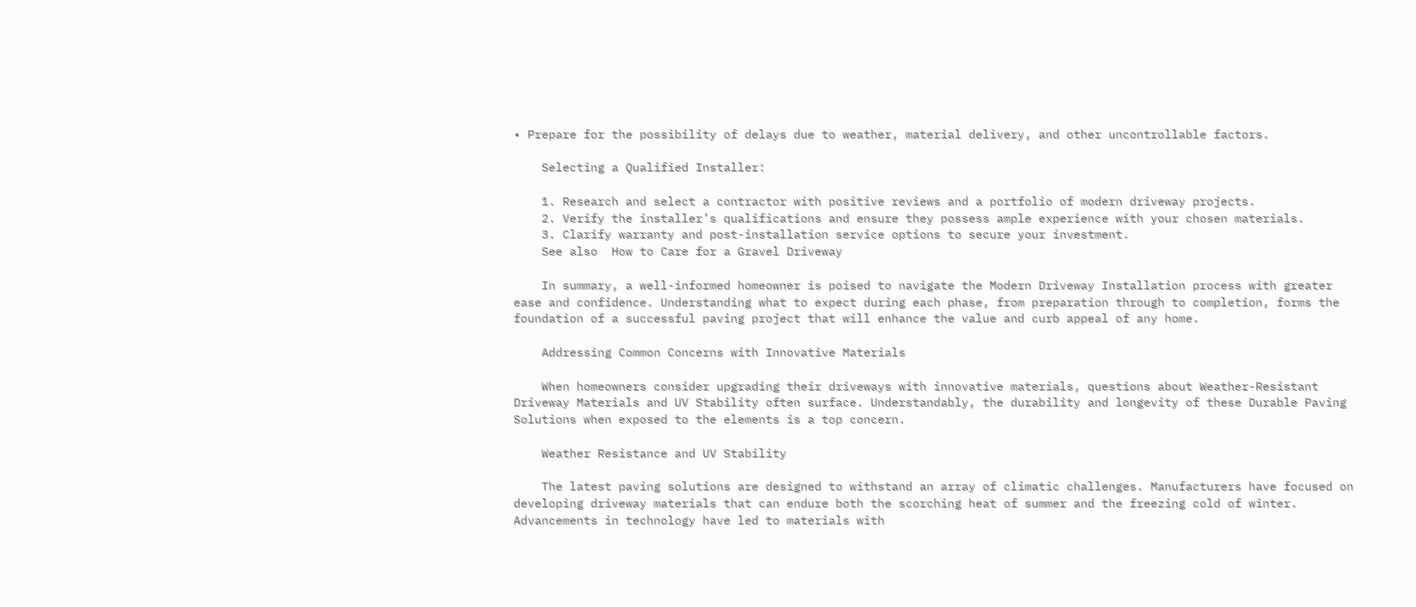• Prepare for the possibility of delays due to weather, material delivery, and other uncontrollable factors.

    Selecting a Qualified Installer:

    1. Research and select a contractor with positive reviews and a portfolio of modern driveway projects.
    2. Verify the installer’s qualifications and ensure they possess ample experience with your chosen materials.
    3. Clarify warranty and post-installation service options to secure your investment.
    See also  How to Care for a Gravel Driveway

    In summary, a well-informed homeowner is poised to navigate the Modern Driveway Installation process with greater ease and confidence. Understanding what to expect during each phase, from preparation through to completion, forms the foundation of a successful paving project that will enhance the value and curb appeal of any home.

    Addressing Common Concerns with Innovative Materials

    When homeowners consider upgrading their driveways with innovative materials, questions about Weather-Resistant Driveway Materials and UV Stability often surface. Understandably, the durability and longevity of these Durable Paving Solutions when exposed to the elements is a top concern.

    Weather Resistance and UV Stability

    The latest paving solutions are designed to withstand an array of climatic challenges. Manufacturers have focused on developing driveway materials that can endure both the scorching heat of summer and the freezing cold of winter. Advancements in technology have led to materials with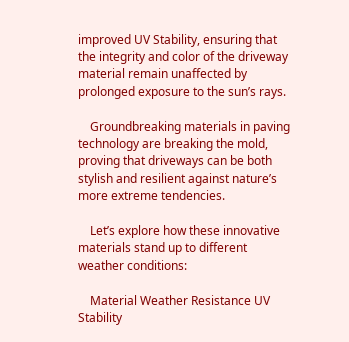improved UV Stability, ensuring that the integrity and color of the driveway material remain unaffected by prolonged exposure to the sun’s rays.

    Groundbreaking materials in paving technology are breaking the mold, proving that driveways can be both stylish and resilient against nature’s more extreme tendencies.

    Let’s explore how these innovative materials stand up to different weather conditions:

    Material Weather Resistance UV Stability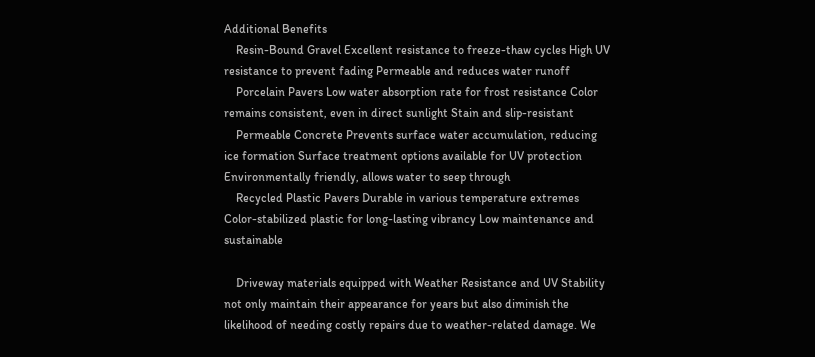Additional Benefits
    Resin-Bound Gravel Excellent resistance to freeze-thaw cycles High UV resistance to prevent fading Permeable and reduces water runoff
    Porcelain Pavers Low water absorption rate for frost resistance Color remains consistent, even in direct sunlight Stain and slip-resistant
    Permeable Concrete Prevents surface water accumulation, reducing ice formation Surface treatment options available for UV protection Environmentally friendly, allows water to seep through
    Recycled Plastic Pavers Durable in various temperature extremes Color-stabilized plastic for long-lasting vibrancy Low maintenance and sustainable

    Driveway materials equipped with Weather Resistance and UV Stability not only maintain their appearance for years but also diminish the likelihood of needing costly repairs due to weather-related damage. We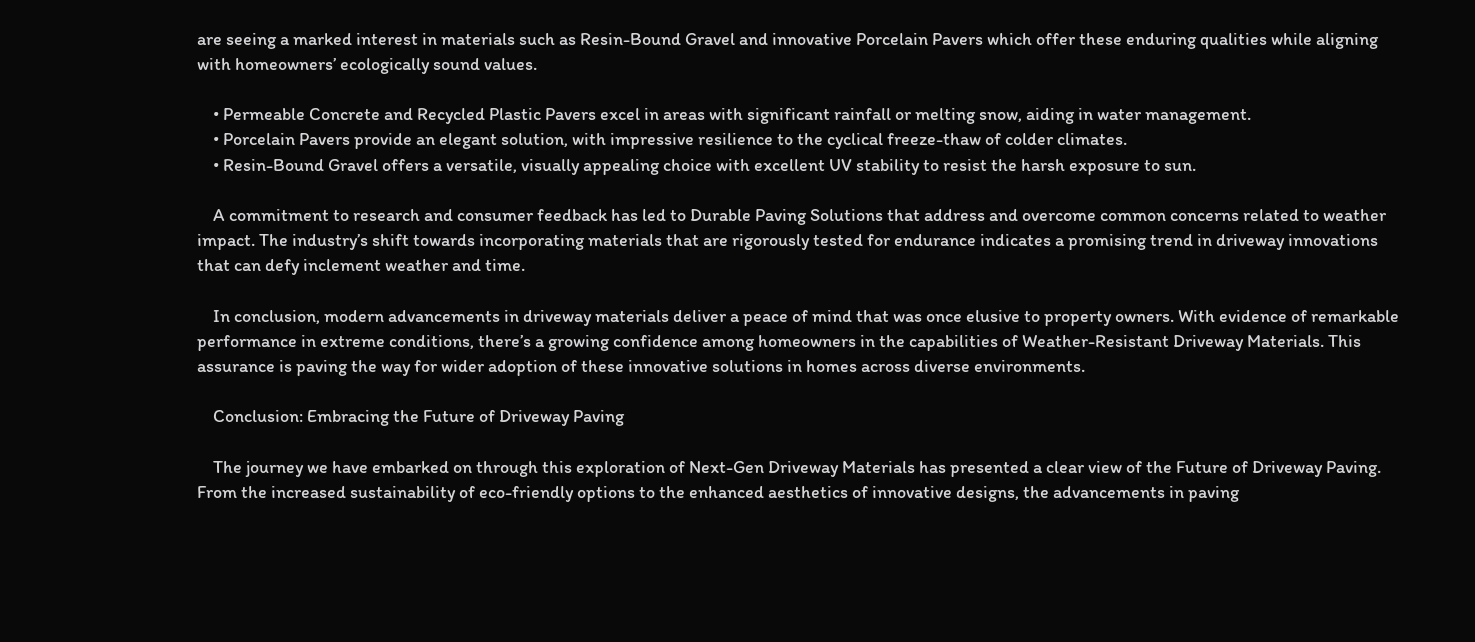are seeing a marked interest in materials such as Resin-Bound Gravel and innovative Porcelain Pavers which offer these enduring qualities while aligning with homeowners’ ecologically sound values.

    • Permeable Concrete and Recycled Plastic Pavers excel in areas with significant rainfall or melting snow, aiding in water management.
    • Porcelain Pavers provide an elegant solution, with impressive resilience to the cyclical freeze-thaw of colder climates.
    • Resin-Bound Gravel offers a versatile, visually appealing choice with excellent UV stability to resist the harsh exposure to sun.

    A commitment to research and consumer feedback has led to Durable Paving Solutions that address and overcome common concerns related to weather impact. The industry’s shift towards incorporating materials that are rigorously tested for endurance indicates a promising trend in driveway innovations that can defy inclement weather and time.

    In conclusion, modern advancements in driveway materials deliver a peace of mind that was once elusive to property owners. With evidence of remarkable performance in extreme conditions, there’s a growing confidence among homeowners in the capabilities of Weather-Resistant Driveway Materials. This assurance is paving the way for wider adoption of these innovative solutions in homes across diverse environments.

    Conclusion: Embracing the Future of Driveway Paving

    The journey we have embarked on through this exploration of Next-Gen Driveway Materials has presented a clear view of the Future of Driveway Paving. From the increased sustainability of eco-friendly options to the enhanced aesthetics of innovative designs, the advancements in paving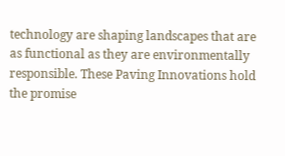technology are shaping landscapes that are as functional as they are environmentally responsible. These Paving Innovations hold the promise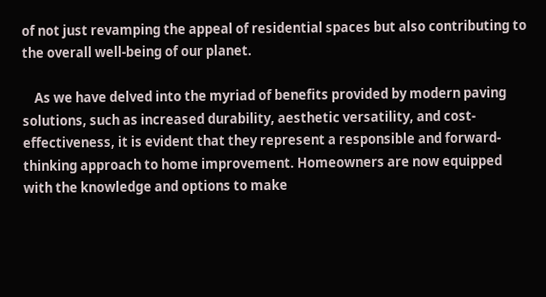of not just revamping the appeal of residential spaces but also contributing to the overall well-being of our planet.

    As we have delved into the myriad of benefits provided by modern paving solutions, such as increased durability, aesthetic versatility, and cost-effectiveness, it is evident that they represent a responsible and forward-thinking approach to home improvement. Homeowners are now equipped with the knowledge and options to make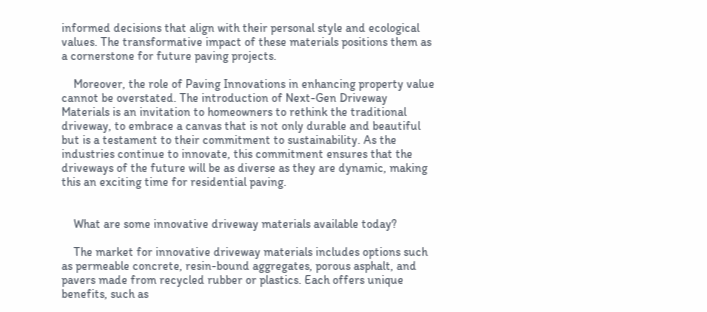informed decisions that align with their personal style and ecological values. The transformative impact of these materials positions them as a cornerstone for future paving projects.

    Moreover, the role of Paving Innovations in enhancing property value cannot be overstated. The introduction of Next-Gen Driveway Materials is an invitation to homeowners to rethink the traditional driveway, to embrace a canvas that is not only durable and beautiful but is a testament to their commitment to sustainability. As the industries continue to innovate, this commitment ensures that the driveways of the future will be as diverse as they are dynamic, making this an exciting time for residential paving.


    What are some innovative driveway materials available today?

    The market for innovative driveway materials includes options such as permeable concrete, resin-bound aggregates, porous asphalt, and pavers made from recycled rubber or plastics. Each offers unique benefits, such as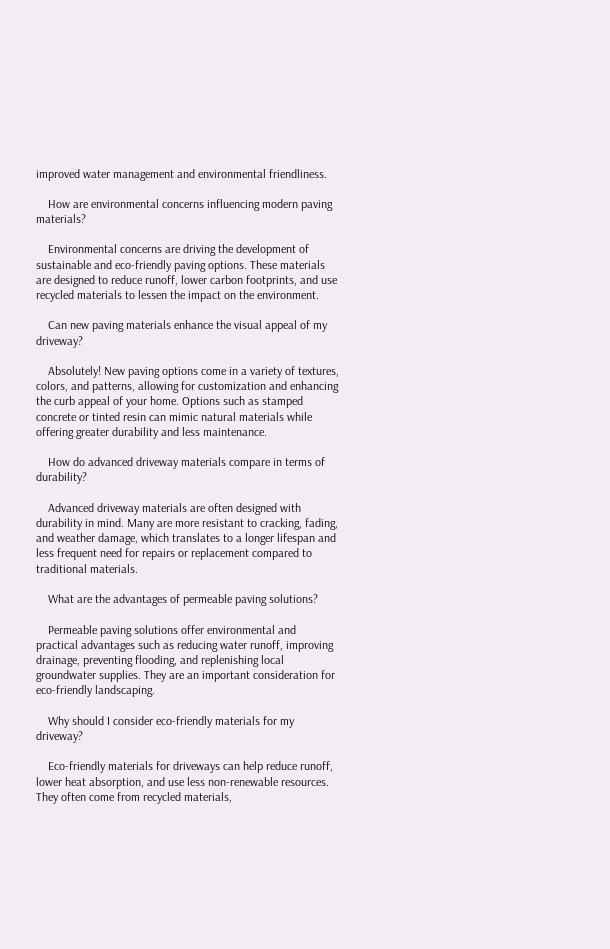improved water management and environmental friendliness.

    How are environmental concerns influencing modern paving materials?

    Environmental concerns are driving the development of sustainable and eco-friendly paving options. These materials are designed to reduce runoff, lower carbon footprints, and use recycled materials to lessen the impact on the environment.

    Can new paving materials enhance the visual appeal of my driveway?

    Absolutely! New paving options come in a variety of textures, colors, and patterns, allowing for customization and enhancing the curb appeal of your home. Options such as stamped concrete or tinted resin can mimic natural materials while offering greater durability and less maintenance.

    How do advanced driveway materials compare in terms of durability?

    Advanced driveway materials are often designed with durability in mind. Many are more resistant to cracking, fading, and weather damage, which translates to a longer lifespan and less frequent need for repairs or replacement compared to traditional materials.

    What are the advantages of permeable paving solutions?

    Permeable paving solutions offer environmental and practical advantages such as reducing water runoff, improving drainage, preventing flooding, and replenishing local groundwater supplies. They are an important consideration for eco-friendly landscaping.

    Why should I consider eco-friendly materials for my driveway?

    Eco-friendly materials for driveways can help reduce runoff, lower heat absorption, and use less non-renewable resources. They often come from recycled materials,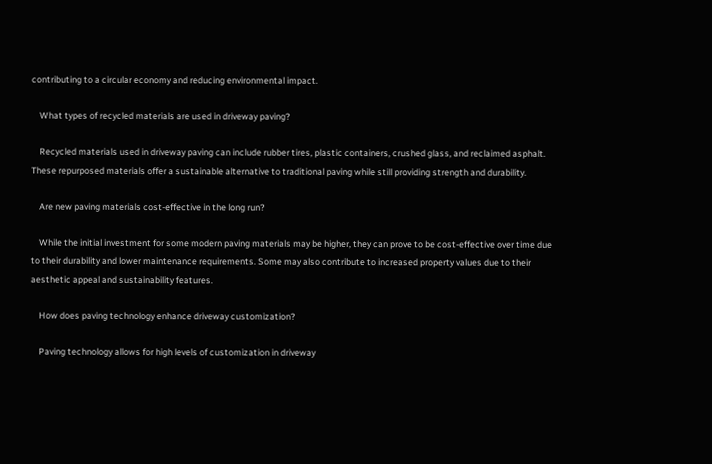contributing to a circular economy and reducing environmental impact.

    What types of recycled materials are used in driveway paving?

    Recycled materials used in driveway paving can include rubber tires, plastic containers, crushed glass, and reclaimed asphalt. These repurposed materials offer a sustainable alternative to traditional paving while still providing strength and durability.

    Are new paving materials cost-effective in the long run?

    While the initial investment for some modern paving materials may be higher, they can prove to be cost-effective over time due to their durability and lower maintenance requirements. Some may also contribute to increased property values due to their aesthetic appeal and sustainability features.

    How does paving technology enhance driveway customization?

    Paving technology allows for high levels of customization in driveway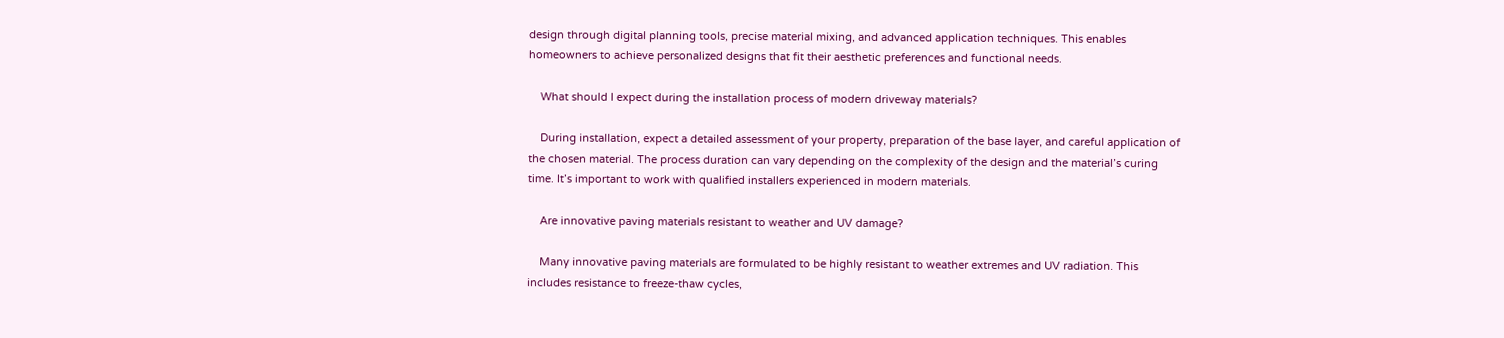design through digital planning tools, precise material mixing, and advanced application techniques. This enables homeowners to achieve personalized designs that fit their aesthetic preferences and functional needs.

    What should I expect during the installation process of modern driveway materials?

    During installation, expect a detailed assessment of your property, preparation of the base layer, and careful application of the chosen material. The process duration can vary depending on the complexity of the design and the material’s curing time. It’s important to work with qualified installers experienced in modern materials.

    Are innovative paving materials resistant to weather and UV damage?

    Many innovative paving materials are formulated to be highly resistant to weather extremes and UV radiation. This includes resistance to freeze-thaw cycles,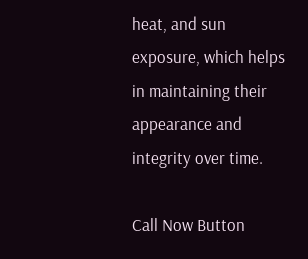heat, and sun exposure, which helps in maintaining their appearance and integrity over time.

Call Now Button